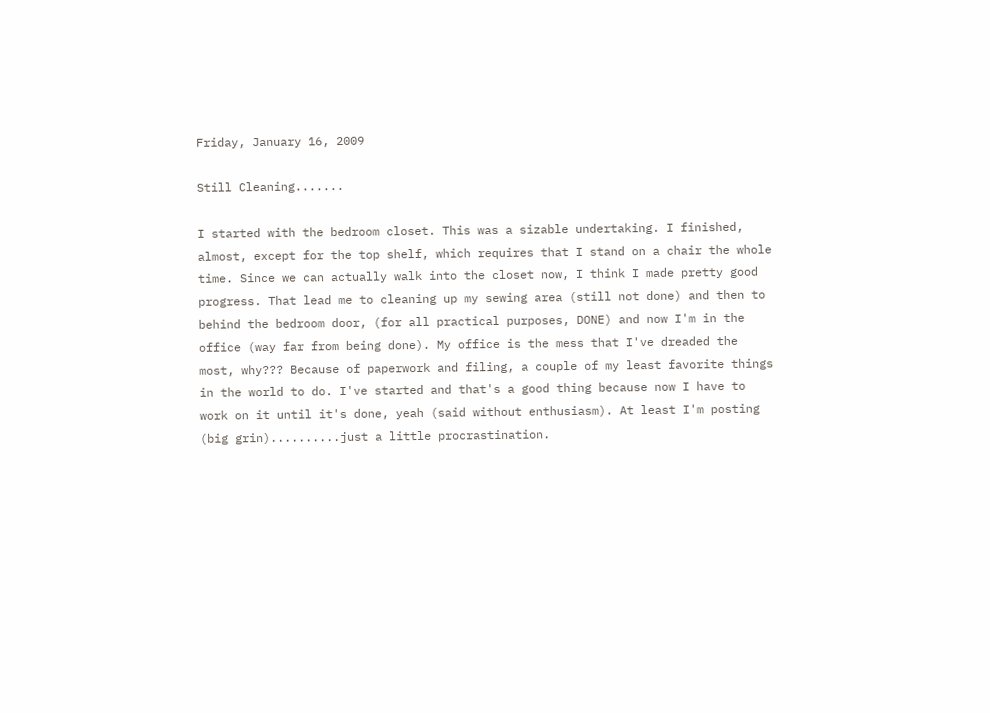Friday, January 16, 2009

Still Cleaning.......

I started with the bedroom closet. This was a sizable undertaking. I finished, almost, except for the top shelf, which requires that I stand on a chair the whole time. Since we can actually walk into the closet now, I think I made pretty good progress. That lead me to cleaning up my sewing area (still not done) and then to behind the bedroom door, (for all practical purposes, DONE) and now I'm in the office (way far from being done). My office is the mess that I've dreaded the most, why??? Because of paperwork and filing, a couple of my least favorite things in the world to do. I've started and that's a good thing because now I have to work on it until it's done, yeah (said without enthusiasm). At least I'm posting (big grin)..........just a little procrastination.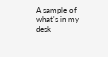A sample of what's in my desk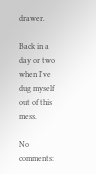drawer.

Back in a day or two when I've dug myself out of this mess.

No comments: